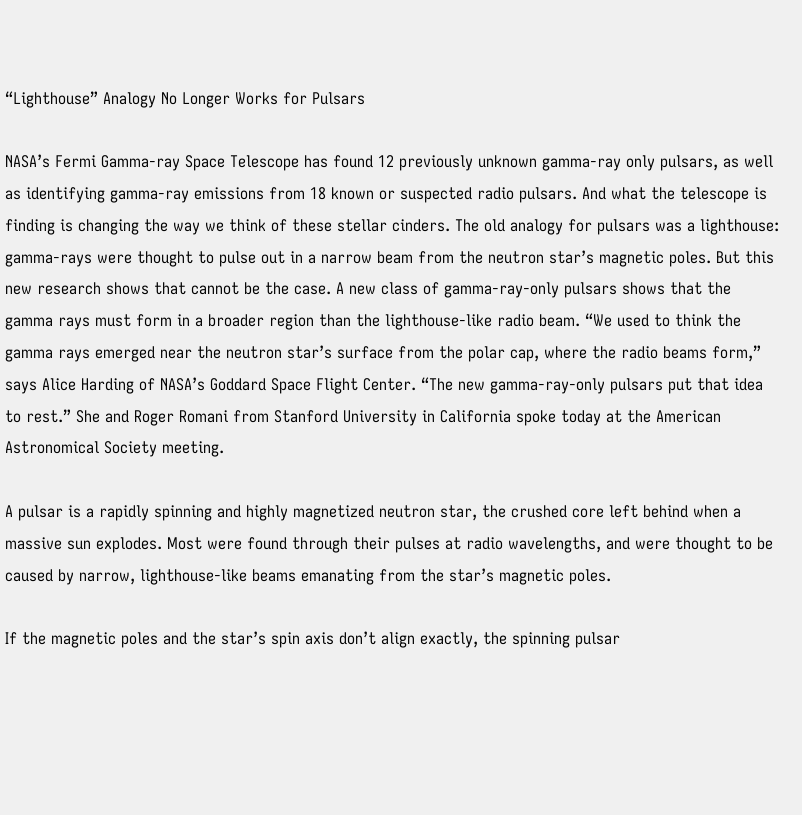“Lighthouse” Analogy No Longer Works for Pulsars

NASA’s Fermi Gamma-ray Space Telescope has found 12 previously unknown gamma-ray only pulsars, as well as identifying gamma-ray emissions from 18 known or suspected radio pulsars. And what the telescope is finding is changing the way we think of these stellar cinders. The old analogy for pulsars was a lighthouse: gamma-rays were thought to pulse out in a narrow beam from the neutron star’s magnetic poles. But this new research shows that cannot be the case. A new class of gamma-ray-only pulsars shows that the gamma rays must form in a broader region than the lighthouse-like radio beam. “We used to think the gamma rays emerged near the neutron star’s surface from the polar cap, where the radio beams form,” says Alice Harding of NASA’s Goddard Space Flight Center. “The new gamma-ray-only pulsars put that idea to rest.” She and Roger Romani from Stanford University in California spoke today at the American Astronomical Society meeting.

A pulsar is a rapidly spinning and highly magnetized neutron star, the crushed core left behind when a massive sun explodes. Most were found through their pulses at radio wavelengths, and were thought to be caused by narrow, lighthouse-like beams emanating from the star’s magnetic poles.

If the magnetic poles and the star’s spin axis don’t align exactly, the spinning pulsar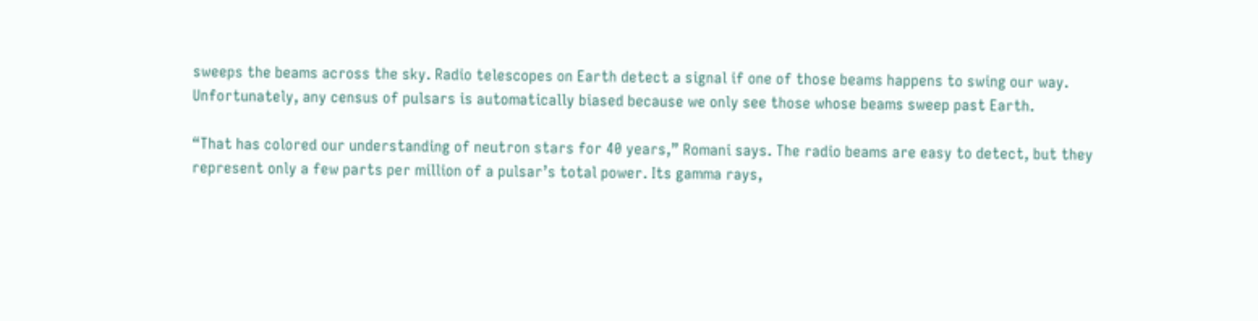sweeps the beams across the sky. Radio telescopes on Earth detect a signal if one of those beams happens to swing our way. Unfortunately, any census of pulsars is automatically biased because we only see those whose beams sweep past Earth.

“That has colored our understanding of neutron stars for 40 years,” Romani says. The radio beams are easy to detect, but they represent only a few parts per million of a pulsar’s total power. Its gamma rays,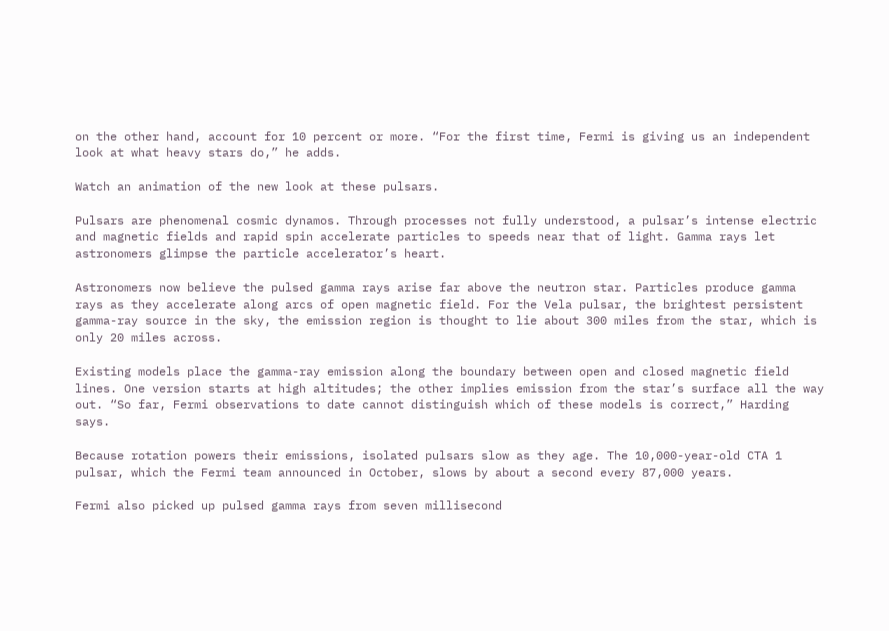on the other hand, account for 10 percent or more. “For the first time, Fermi is giving us an independent look at what heavy stars do,” he adds.

Watch an animation of the new look at these pulsars.

Pulsars are phenomenal cosmic dynamos. Through processes not fully understood, a pulsar’s intense electric and magnetic fields and rapid spin accelerate particles to speeds near that of light. Gamma rays let astronomers glimpse the particle accelerator’s heart.

Astronomers now believe the pulsed gamma rays arise far above the neutron star. Particles produce gamma rays as they accelerate along arcs of open magnetic field. For the Vela pulsar, the brightest persistent gamma-ray source in the sky, the emission region is thought to lie about 300 miles from the star, which is only 20 miles across.

Existing models place the gamma-ray emission along the boundary between open and closed magnetic field lines. One version starts at high altitudes; the other implies emission from the star’s surface all the way out. “So far, Fermi observations to date cannot distinguish which of these models is correct,” Harding says.

Because rotation powers their emissions, isolated pulsars slow as they age. The 10,000-year-old CTA 1 pulsar, which the Fermi team announced in October, slows by about a second every 87,000 years.

Fermi also picked up pulsed gamma rays from seven millisecond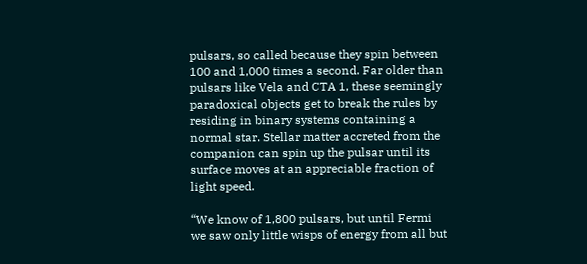pulsars, so called because they spin between 100 and 1,000 times a second. Far older than pulsars like Vela and CTA 1, these seemingly paradoxical objects get to break the rules by residing in binary systems containing a normal star. Stellar matter accreted from the companion can spin up the pulsar until its surface moves at an appreciable fraction of light speed.

“We know of 1,800 pulsars, but until Fermi we saw only little wisps of energy from all but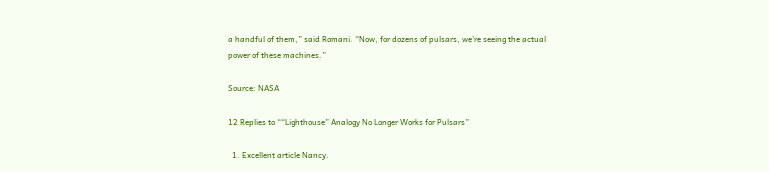a handful of them,” said Romani. “Now, for dozens of pulsars, we’re seeing the actual power of these machines.”

Source: NASA

12 Replies to ““Lighthouse” Analogy No Longer Works for Pulsars”

  1. Excellent article Nancy.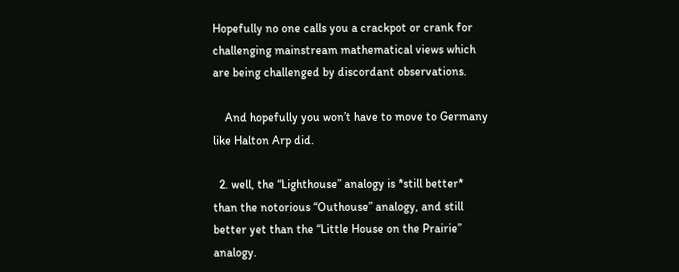Hopefully no one calls you a crackpot or crank for challenging mainstream mathematical views which are being challenged by discordant observations.

    And hopefully you won’t have to move to Germany like Halton Arp did.

  2. well, the “Lighthouse” analogy is *still better* than the notorious “Outhouse” analogy, and still better yet than the “Little House on the Prairie” analogy.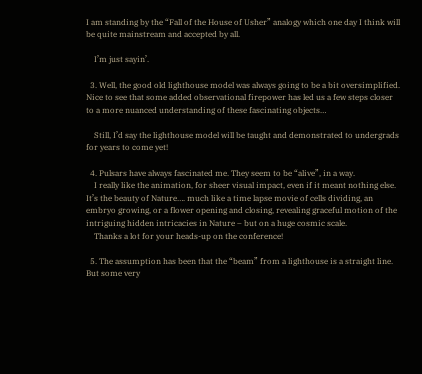I am standing by the “Fall of the House of Usher” analogy which one day I think will be quite mainstream and accepted by all.

    I’m just sayin’.

  3. Well, the good old lighthouse model was always going to be a bit oversimplified. Nice to see that some added observational firepower has led us a few steps closer to a more nuanced understanding of these fascinating objects…

    Still, I’d say the lighthouse model will be taught and demonstrated to undergrads for years to come yet!

  4. Pulsars have always fascinated me. They seem to be “alive”, in a way.
    I really like the animation, for sheer visual impact, even if it meant nothing else. It’s the beauty of Nature…. much like a time lapse movie of cells dividing, an embryo growing, or a flower opening and closing, revealing graceful motion of the intriguing hidden intricacies in Nature – but on a huge cosmic scale.
    Thanks a lot for your heads-up on the conference!

  5. The assumption has been that the “beam” from a lighthouse is a straight line. But some very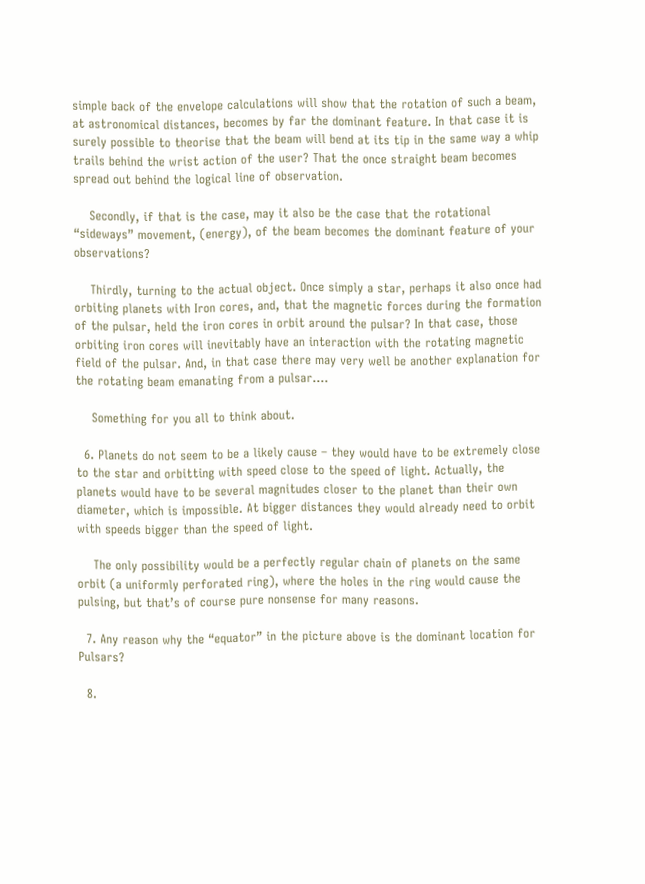simple back of the envelope calculations will show that the rotation of such a beam, at astronomical distances, becomes by far the dominant feature. In that case it is surely possible to theorise that the beam will bend at its tip in the same way a whip trails behind the wrist action of the user? That the once straight beam becomes spread out behind the logical line of observation.

    Secondly, if that is the case, may it also be the case that the rotational “sideways” movement, (energy), of the beam becomes the dominant feature of your observations?

    Thirdly, turning to the actual object. Once simply a star, perhaps it also once had orbiting planets with Iron cores, and, that the magnetic forces during the formation of the pulsar, held the iron cores in orbit around the pulsar? In that case, those orbiting iron cores will inevitably have an interaction with the rotating magnetic field of the pulsar. And, in that case there may very well be another explanation for the rotating beam emanating from a pulsar….

    Something for you all to think about.

  6. Planets do not seem to be a likely cause – they would have to be extremely close to the star and orbitting with speed close to the speed of light. Actually, the planets would have to be several magnitudes closer to the planet than their own diameter, which is impossible. At bigger distances they would already need to orbit with speeds bigger than the speed of light.

    The only possibility would be a perfectly regular chain of planets on the same orbit (a uniformly perforated ring), where the holes in the ring would cause the pulsing, but that’s of course pure nonsense for many reasons.

  7. Any reason why the “equator” in the picture above is the dominant location for Pulsars?

  8.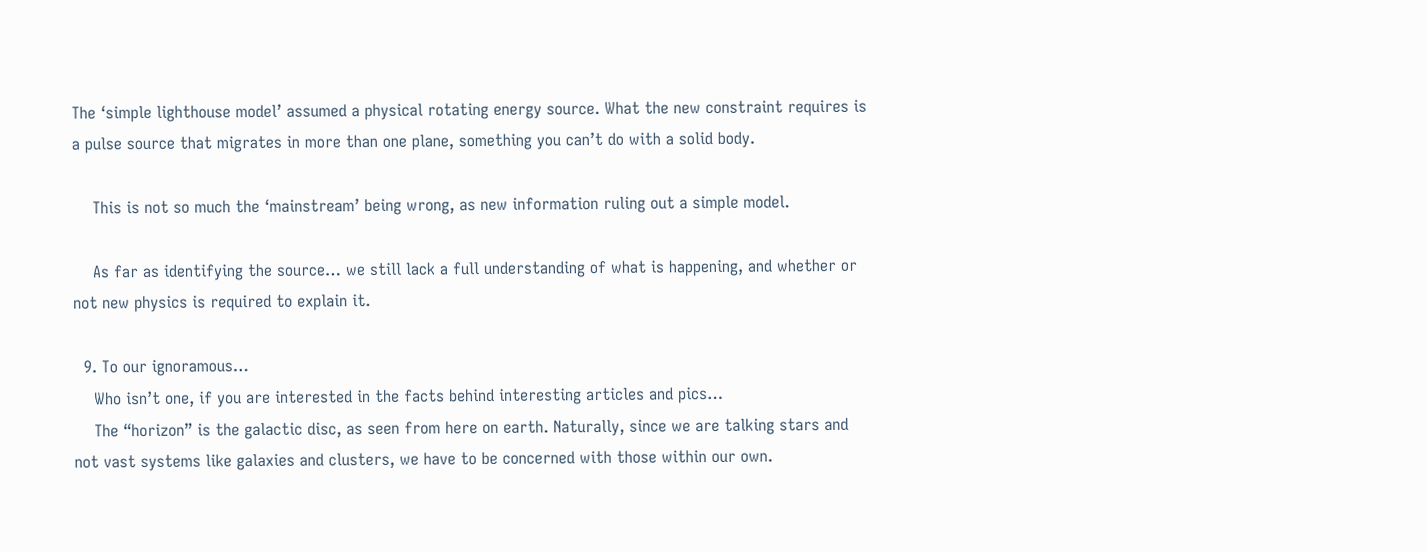The ‘simple lighthouse model’ assumed a physical rotating energy source. What the new constraint requires is a pulse source that migrates in more than one plane, something you can’t do with a solid body.

    This is not so much the ‘mainstream’ being wrong, as new information ruling out a simple model.

    As far as identifying the source… we still lack a full understanding of what is happening, and whether or not new physics is required to explain it.

  9. To our ignoramous…
    Who isn’t one, if you are interested in the facts behind interesting articles and pics…
    The “horizon” is the galactic disc, as seen from here on earth. Naturally, since we are talking stars and not vast systems like galaxies and clusters, we have to be concerned with those within our own.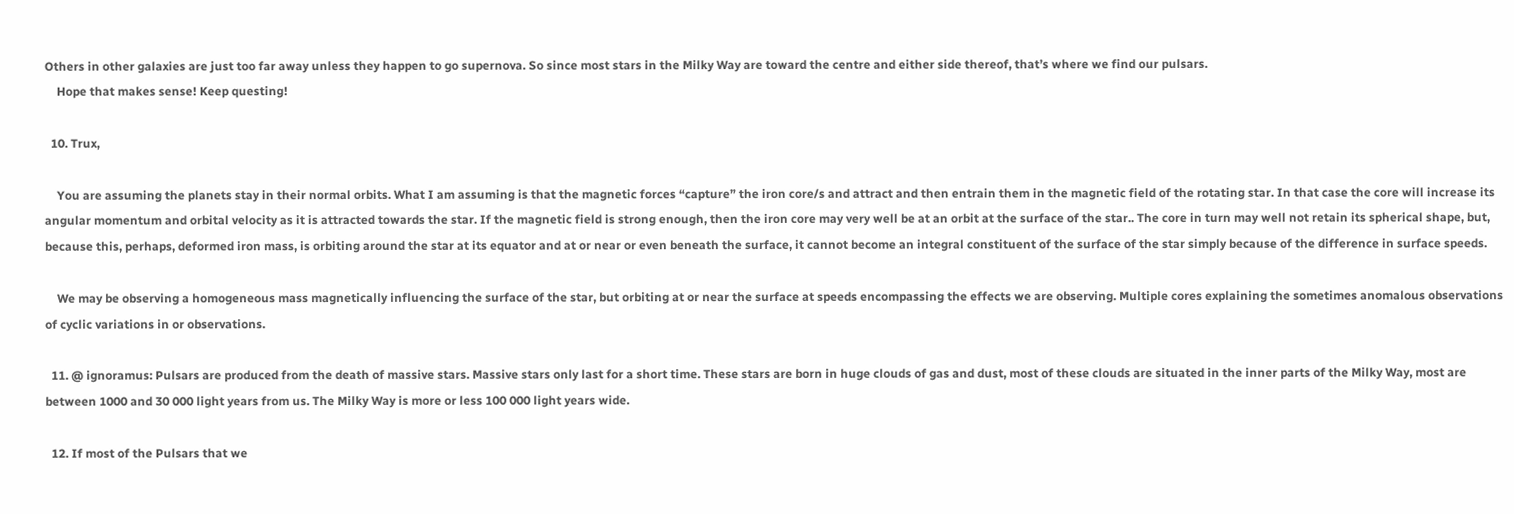Others in other galaxies are just too far away unless they happen to go supernova. So since most stars in the Milky Way are toward the centre and either side thereof, that’s where we find our pulsars.
    Hope that makes sense! Keep questing!

  10. Trux,

    You are assuming the planets stay in their normal orbits. What I am assuming is that the magnetic forces “capture” the iron core/s and attract and then entrain them in the magnetic field of the rotating star. In that case the core will increase its angular momentum and orbital velocity as it is attracted towards the star. If the magnetic field is strong enough, then the iron core may very well be at an orbit at the surface of the star.. The core in turn may well not retain its spherical shape, but, because this, perhaps, deformed iron mass, is orbiting around the star at its equator and at or near or even beneath the surface, it cannot become an integral constituent of the surface of the star simply because of the difference in surface speeds.

    We may be observing a homogeneous mass magnetically influencing the surface of the star, but orbiting at or near the surface at speeds encompassing the effects we are observing. Multiple cores explaining the sometimes anomalous observations of cyclic variations in or observations.

  11. @ ignoramus: Pulsars are produced from the death of massive stars. Massive stars only last for a short time. These stars are born in huge clouds of gas and dust, most of these clouds are situated in the inner parts of the Milky Way, most are between 1000 and 30 000 light years from us. The Milky Way is more or less 100 000 light years wide.

  12. If most of the Pulsars that we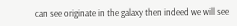can see originate in the galaxy then indeed we will see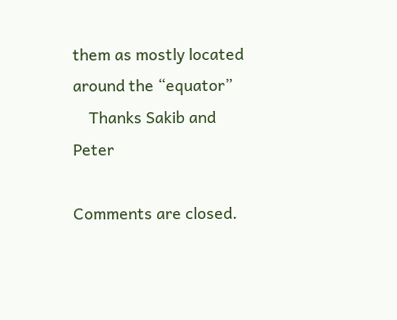them as mostly located around the “equator”
    Thanks Sakib and Peter

Comments are closed.